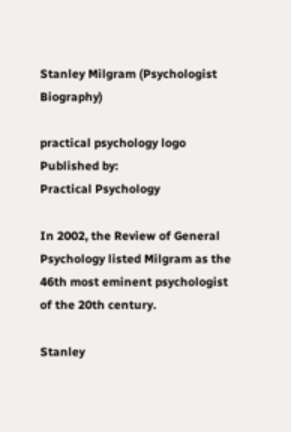Stanley Milgram (Psychologist Biography)

practical psychology logo
Published by:
Practical Psychology

In 2002, the Review of General Psychology listed Milgram as the 46th most eminent psychologist of the 20th century.

Stanley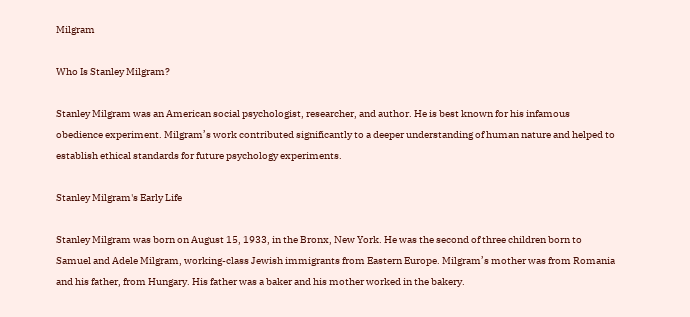Milgram

Who Is Stanley Milgram?

Stanley Milgram was an American social psychologist, researcher, and author. He is best known for his infamous obedience experiment. Milgram’s work contributed significantly to a deeper understanding of human nature and helped to establish ethical standards for future psychology experiments.

Stanley Milgram's Early Life

Stanley Milgram was born on August 15, 1933, in the Bronx, New York. He was the second of three children born to Samuel and Adele Milgram, working-class Jewish immigrants from Eastern Europe. Milgram’s mother was from Romania and his father, from Hungary. His father was a baker and his mother worked in the bakery.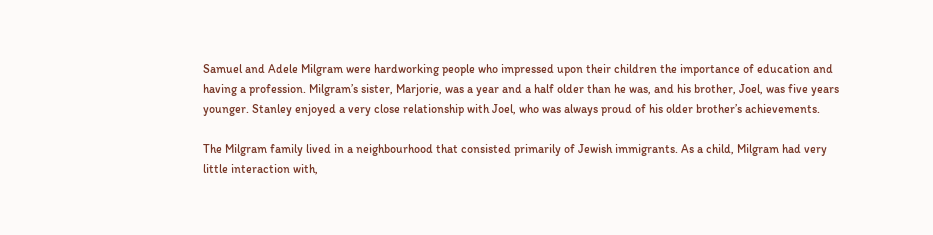Samuel and Adele Milgram were hardworking people who impressed upon their children the importance of education and having a profession. Milgram’s sister, Marjorie, was a year and a half older than he was, and his brother, Joel, was five years younger. Stanley enjoyed a very close relationship with Joel, who was always proud of his older brother’s achievements.

The Milgram family lived in a neighbourhood that consisted primarily of Jewish immigrants. As a child, Milgram had very little interaction with,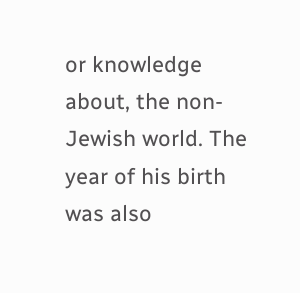or knowledge about, the non-Jewish world. The year of his birth was also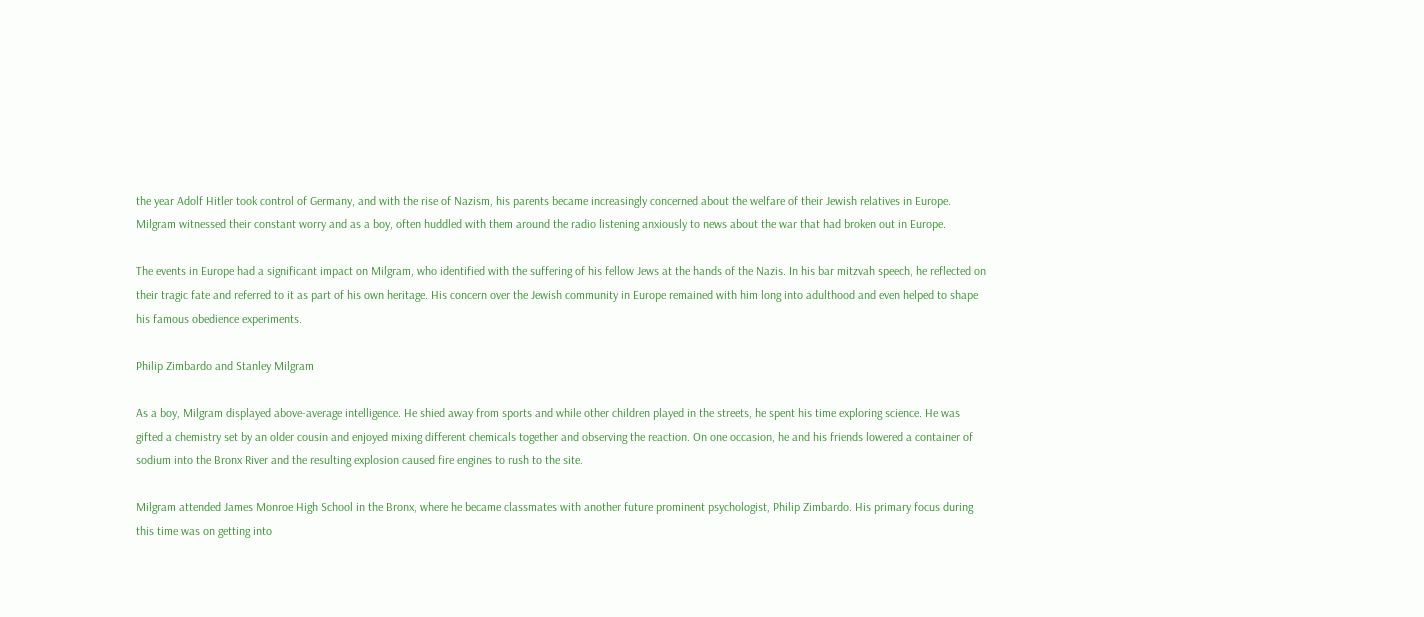the year Adolf Hitler took control of Germany, and with the rise of Nazism, his parents became increasingly concerned about the welfare of their Jewish relatives in Europe. Milgram witnessed their constant worry and as a boy, often huddled with them around the radio listening anxiously to news about the war that had broken out in Europe.

The events in Europe had a significant impact on Milgram, who identified with the suffering of his fellow Jews at the hands of the Nazis. In his bar mitzvah speech, he reflected on their tragic fate and referred to it as part of his own heritage. His concern over the Jewish community in Europe remained with him long into adulthood and even helped to shape his famous obedience experiments.

Philip Zimbardo and Stanley Milgram

As a boy, Milgram displayed above-average intelligence. He shied away from sports and while other children played in the streets, he spent his time exploring science. He was gifted a chemistry set by an older cousin and enjoyed mixing different chemicals together and observing the reaction. On one occasion, he and his friends lowered a container of sodium into the Bronx River and the resulting explosion caused fire engines to rush to the site.

Milgram attended James Monroe High School in the Bronx, where he became classmates with another future prominent psychologist, Philip Zimbardo. His primary focus during this time was on getting into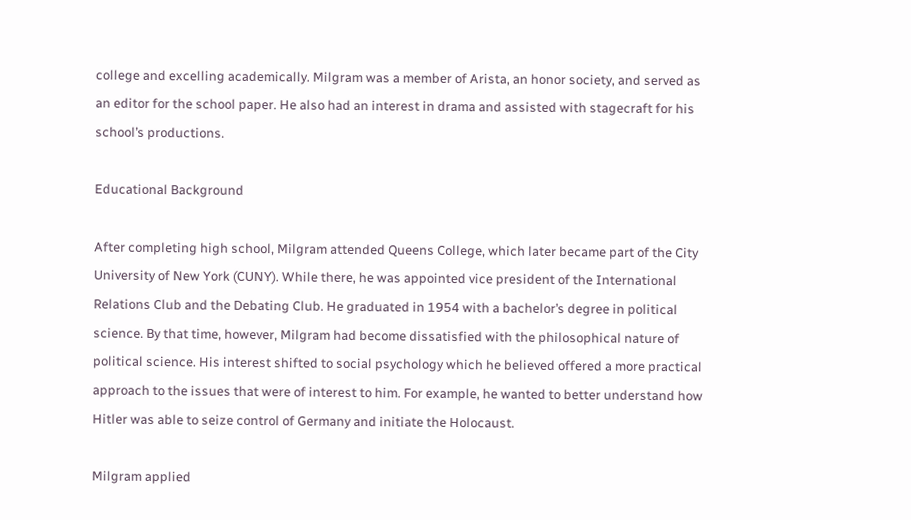college and excelling academically. Milgram was a member of Arista, an honor society, and served as an editor for the school paper. He also had an interest in drama and assisted with stagecraft for his school’s productions.

Educational Background

After completing high school, Milgram attended Queens College, which later became part of the City University of New York (CUNY). While there, he was appointed vice president of the International Relations Club and the Debating Club. He graduated in 1954 with a bachelor’s degree in political science. By that time, however, Milgram had become dissatisfied with the philosophical nature of political science. His interest shifted to social psychology which he believed offered a more practical approach to the issues that were of interest to him. For example, he wanted to better understand how Hitler was able to seize control of Germany and initiate the Holocaust.

Milgram applied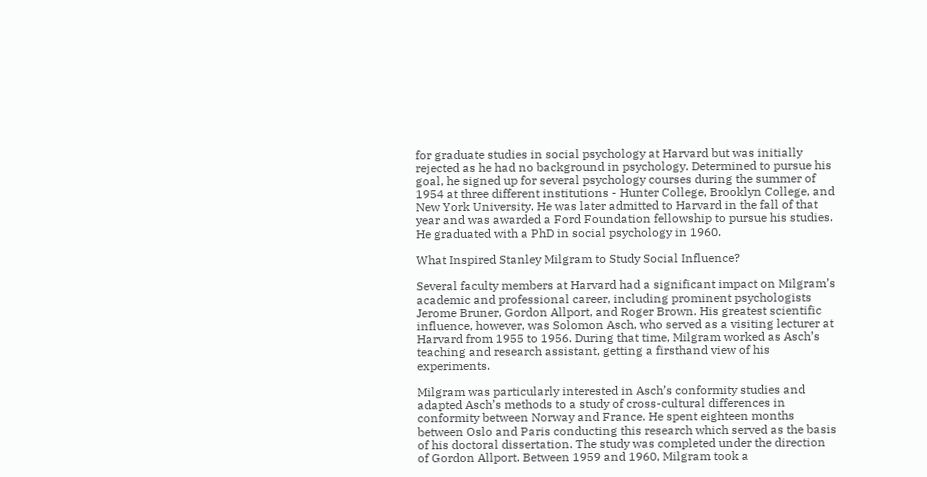for graduate studies in social psychology at Harvard but was initially rejected as he had no background in psychology. Determined to pursue his goal, he signed up for several psychology courses during the summer of 1954 at three different institutions - Hunter College, Brooklyn College, and New York University. He was later admitted to Harvard in the fall of that year and was awarded a Ford Foundation fellowship to pursue his studies. He graduated with a PhD in social psychology in 1960.

What Inspired Stanley Milgram to Study Social Influence?

Several faculty members at Harvard had a significant impact on Milgram’s academic and professional career, including prominent psychologists Jerome Bruner, Gordon Allport, and Roger Brown. His greatest scientific influence, however, was Solomon Asch, who served as a visiting lecturer at Harvard from 1955 to 1956. During that time, Milgram worked as Asch’s teaching and research assistant, getting a firsthand view of his experiments.

Milgram was particularly interested in Asch’s conformity studies and adapted Asch’s methods to a study of cross-cultural differences in conformity between Norway and France. He spent eighteen months between Oslo and Paris conducting this research which served as the basis of his doctoral dissertation. The study was completed under the direction of Gordon Allport. Between 1959 and 1960, Milgram took a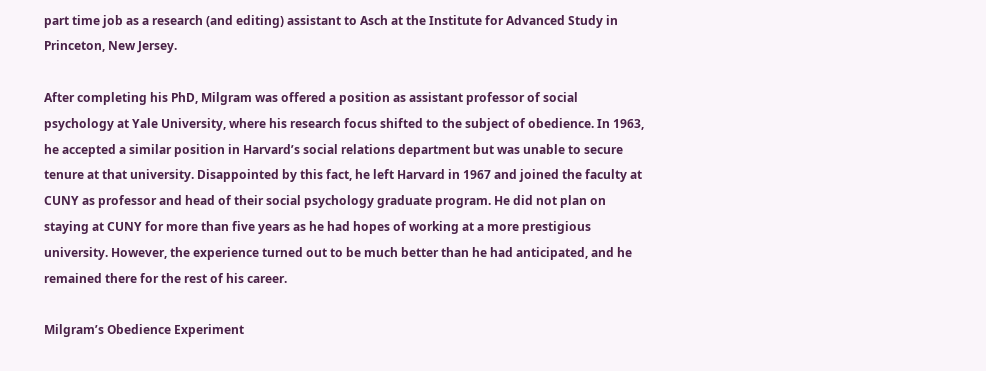part time job as a research (and editing) assistant to Asch at the Institute for Advanced Study in Princeton, New Jersey.

After completing his PhD, Milgram was offered a position as assistant professor of social psychology at Yale University, where his research focus shifted to the subject of obedience. In 1963, he accepted a similar position in Harvard’s social relations department but was unable to secure tenure at that university. Disappointed by this fact, he left Harvard in 1967 and joined the faculty at CUNY as professor and head of their social psychology graduate program. He did not plan on staying at CUNY for more than five years as he had hopes of working at a more prestigious university. However, the experience turned out to be much better than he had anticipated, and he remained there for the rest of his career.

Milgram’s Obedience Experiment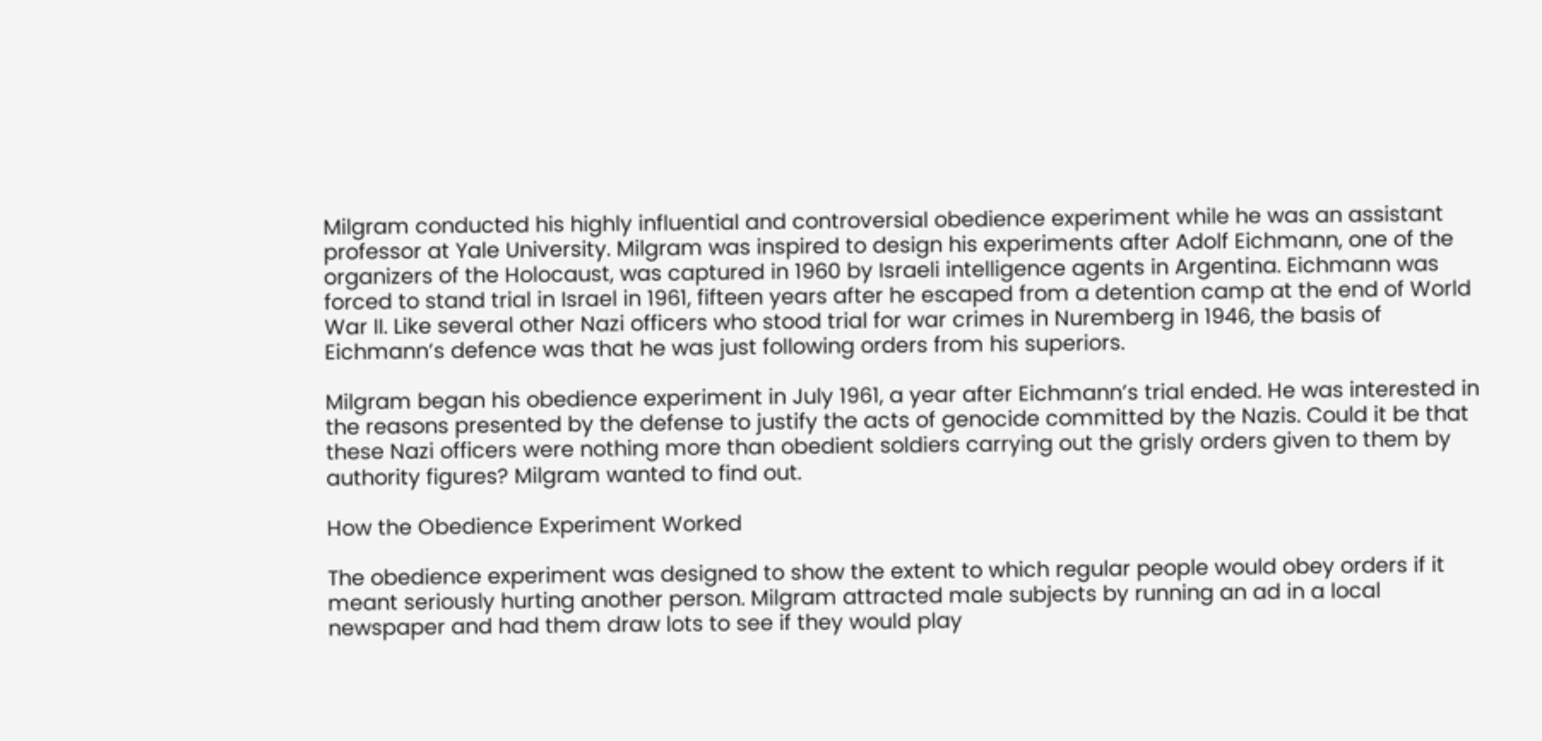Milgram conducted his highly influential and controversial obedience experiment while he was an assistant professor at Yale University. Milgram was inspired to design his experiments after Adolf Eichmann, one of the organizers of the Holocaust, was captured in 1960 by Israeli intelligence agents in Argentina. Eichmann was forced to stand trial in Israel in 1961, fifteen years after he escaped from a detention camp at the end of World War II. Like several other Nazi officers who stood trial for war crimes in Nuremberg in 1946, the basis of Eichmann’s defence was that he was just following orders from his superiors.

Milgram began his obedience experiment in July 1961, a year after Eichmann’s trial ended. He was interested in the reasons presented by the defense to justify the acts of genocide committed by the Nazis. Could it be that these Nazi officers were nothing more than obedient soldiers carrying out the grisly orders given to them by authority figures? Milgram wanted to find out.

How the Obedience Experiment Worked

The obedience experiment was designed to show the extent to which regular people would obey orders if it meant seriously hurting another person. Milgram attracted male subjects by running an ad in a local newspaper and had them draw lots to see if they would play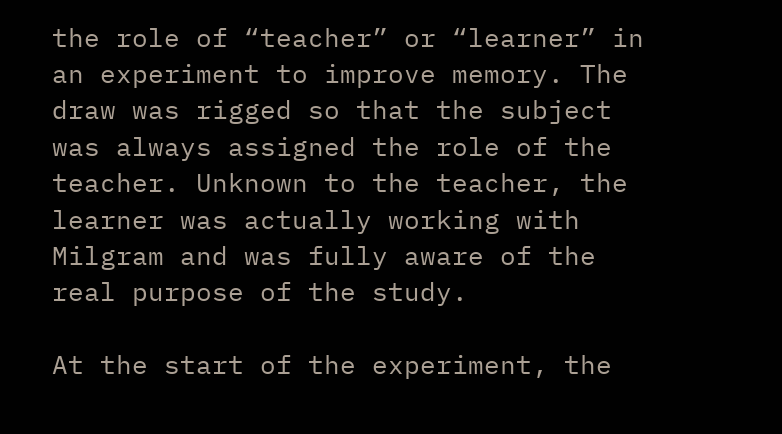the role of “teacher” or “learner” in an experiment to improve memory. The draw was rigged so that the subject was always assigned the role of the teacher. Unknown to the teacher, the learner was actually working with Milgram and was fully aware of the real purpose of the study.

At the start of the experiment, the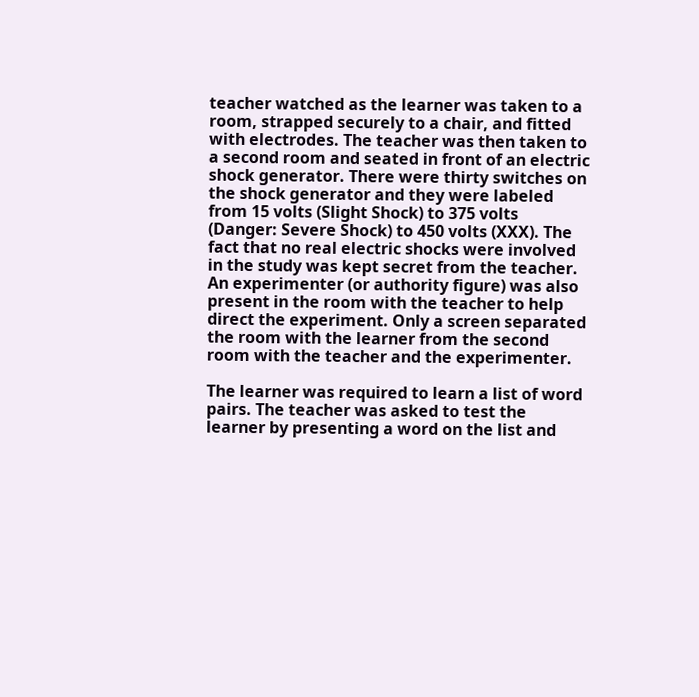teacher watched as the learner was taken to a room, strapped securely to a chair, and fitted with electrodes. The teacher was then taken to a second room and seated in front of an electric shock generator. There were thirty switches on the shock generator and they were labeled from 15 volts (Slight Shock) to 375 volts (Danger: Severe Shock) to 450 volts (XXX). The fact that no real electric shocks were involved in the study was kept secret from the teacher. An experimenter (or authority figure) was also present in the room with the teacher to help direct the experiment. Only a screen separated the room with the learner from the second room with the teacher and the experimenter.

The learner was required to learn a list of word pairs. The teacher was asked to test the learner by presenting a word on the list and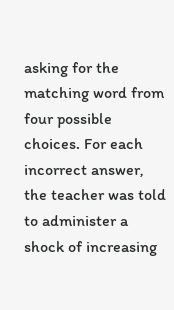asking for the matching word from four possible choices. For each incorrect answer, the teacher was told to administer a shock of increasing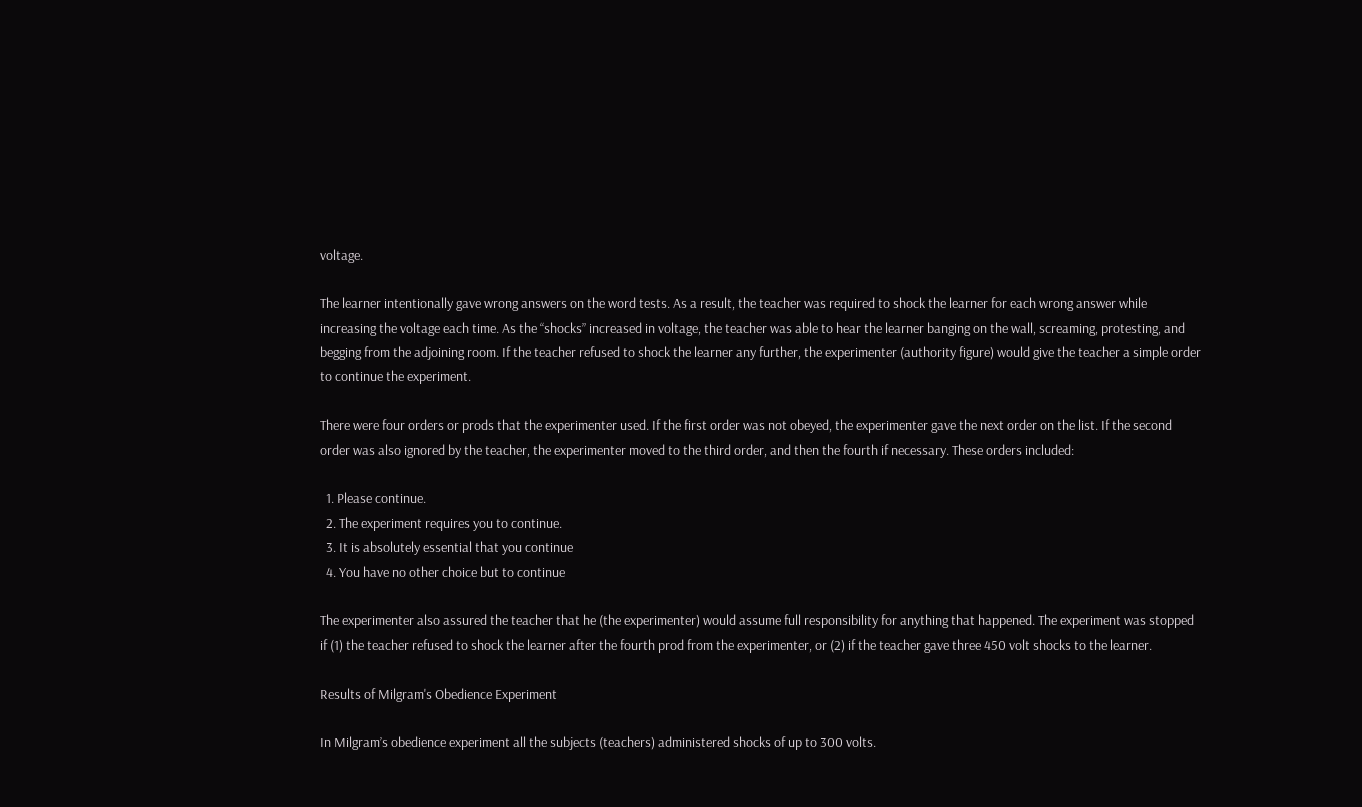voltage.

The learner intentionally gave wrong answers on the word tests. As a result, the teacher was required to shock the learner for each wrong answer while increasing the voltage each time. As the “shocks” increased in voltage, the teacher was able to hear the learner banging on the wall, screaming, protesting, and begging from the adjoining room. If the teacher refused to shock the learner any further, the experimenter (authority figure) would give the teacher a simple order to continue the experiment.

There were four orders or prods that the experimenter used. If the first order was not obeyed, the experimenter gave the next order on the list. If the second order was also ignored by the teacher, the experimenter moved to the third order, and then the fourth if necessary. These orders included:

  1. Please continue.
  2. The experiment requires you to continue.
  3. It is absolutely essential that you continue
  4. You have no other choice but to continue

The experimenter also assured the teacher that he (the experimenter) would assume full responsibility for anything that happened. The experiment was stopped if (1) the teacher refused to shock the learner after the fourth prod from the experimenter, or (2) if the teacher gave three 450 volt shocks to the learner.

Results of Milgram's Obedience Experiment

In Milgram’s obedience experiment all the subjects (teachers) administered shocks of up to 300 volts.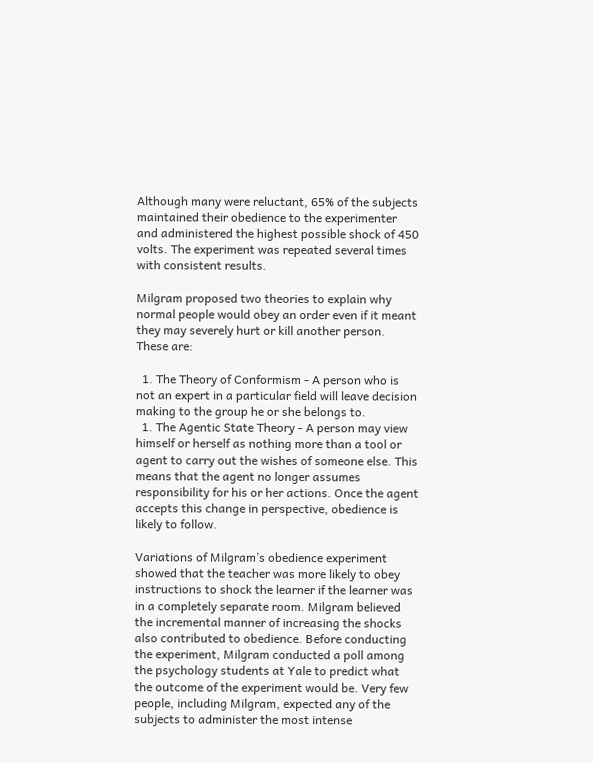Although many were reluctant, 65% of the subjects maintained their obedience to the experimenter and administered the highest possible shock of 450 volts. The experiment was repeated several times with consistent results.

Milgram proposed two theories to explain why normal people would obey an order even if it meant they may severely hurt or kill another person. These are:

  1. The Theory of Conformism - A person who is not an expert in a particular field will leave decision making to the group he or she belongs to.
  1. The Agentic State Theory - A person may view himself or herself as nothing more than a tool or agent to carry out the wishes of someone else. This means that the agent no longer assumes responsibility for his or her actions. Once the agent accepts this change in perspective, obedience is likely to follow.

Variations of Milgram’s obedience experiment showed that the teacher was more likely to obey instructions to shock the learner if the learner was in a completely separate room. Milgram believed the incremental manner of increasing the shocks also contributed to obedience. Before conducting the experiment, Milgram conducted a poll among the psychology students at Yale to predict what the outcome of the experiment would be. Very few people, including Milgram, expected any of the subjects to administer the most intense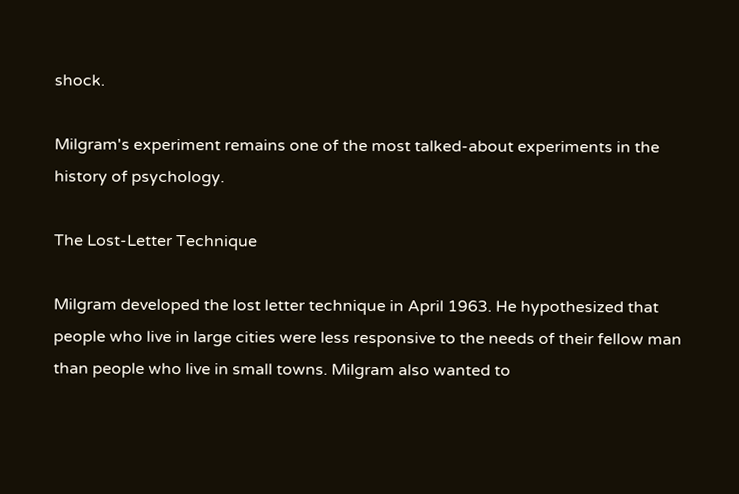shock.

Milgram's experiment remains one of the most talked-about experiments in the history of psychology.

The Lost-Letter Technique

Milgram developed the lost letter technique in April 1963. He hypothesized that people who live in large cities were less responsive to the needs of their fellow man than people who live in small towns. Milgram also wanted to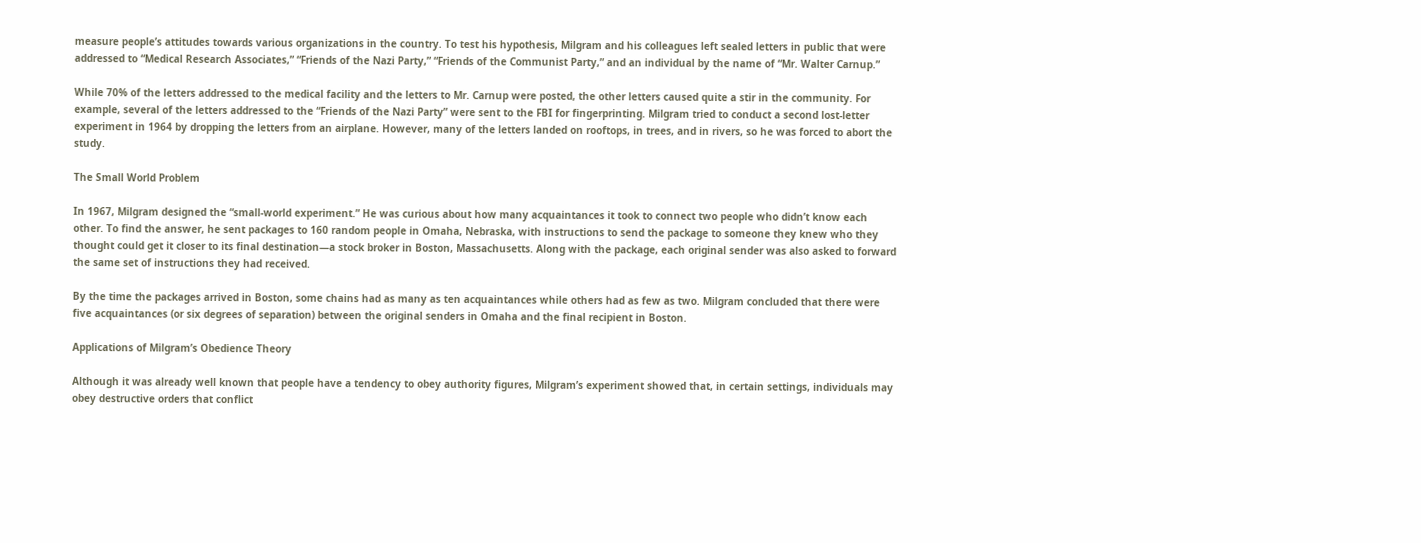measure people’s attitudes towards various organizations in the country. To test his hypothesis, Milgram and his colleagues left sealed letters in public that were addressed to “Medical Research Associates,” “Friends of the Nazi Party,” “Friends of the Communist Party,” and an individual by the name of “Mr. Walter Carnup.”

While 70% of the letters addressed to the medical facility and the letters to Mr. Carnup were posted, the other letters caused quite a stir in the community. For example, several of the letters addressed to the “Friends of the Nazi Party” were sent to the FBI for fingerprinting. Milgram tried to conduct a second lost-letter experiment in 1964 by dropping the letters from an airplane. However, many of the letters landed on rooftops, in trees, and in rivers, so he was forced to abort the study.

The Small World Problem

In 1967, Milgram designed the “small-world experiment.” He was curious about how many acquaintances it took to connect two people who didn’t know each other. To find the answer, he sent packages to 160 random people in Omaha, Nebraska, with instructions to send the package to someone they knew who they thought could get it closer to its final destination—a stock broker in Boston, Massachusetts. Along with the package, each original sender was also asked to forward the same set of instructions they had received.

By the time the packages arrived in Boston, some chains had as many as ten acquaintances while others had as few as two. Milgram concluded that there were five acquaintances (or six degrees of separation) between the original senders in Omaha and the final recipient in Boston.

Applications of Milgram’s Obedience Theory

Although it was already well known that people have a tendency to obey authority figures, Milgram’s experiment showed that, in certain settings, individuals may obey destructive orders that conflict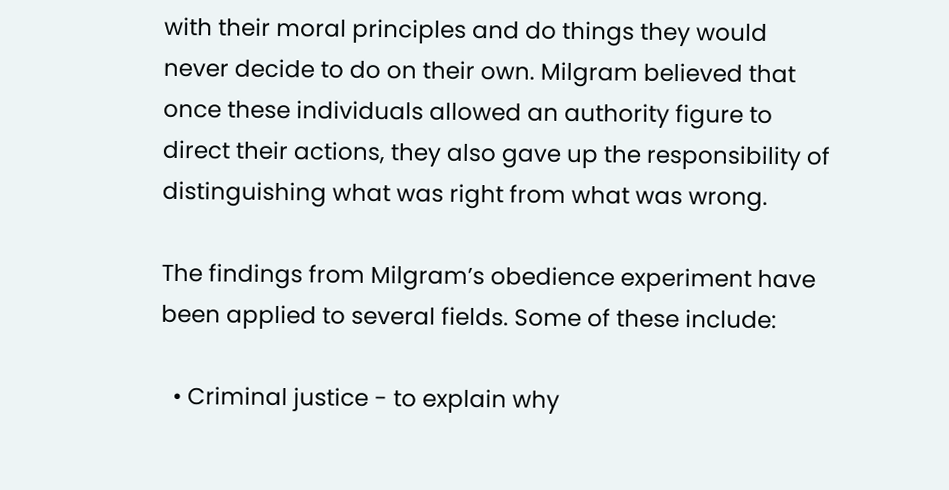with their moral principles and do things they would never decide to do on their own. Milgram believed that once these individuals allowed an authority figure to direct their actions, they also gave up the responsibility of distinguishing what was right from what was wrong.

The findings from Milgram’s obedience experiment have been applied to several fields. Some of these include:

  • Criminal justice - to explain why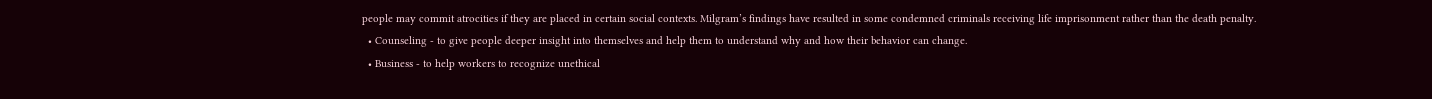people may commit atrocities if they are placed in certain social contexts. Milgram’s findings have resulted in some condemned criminals receiving life imprisonment rather than the death penalty.
  • Counseling - to give people deeper insight into themselves and help them to understand why and how their behavior can change.
  • Business - to help workers to recognize unethical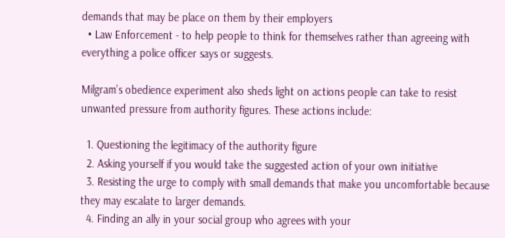demands that may be place on them by their employers
  • Law Enforcement - to help people to think for themselves rather than agreeing with everything a police officer says or suggests.

Milgram’s obedience experiment also sheds light on actions people can take to resist unwanted pressure from authority figures. These actions include:

  1. Questioning the legitimacy of the authority figure
  2. Asking yourself if you would take the suggested action of your own initiative
  3. Resisting the urge to comply with small demands that make you uncomfortable because they may escalate to larger demands.
  4. Finding an ally in your social group who agrees with your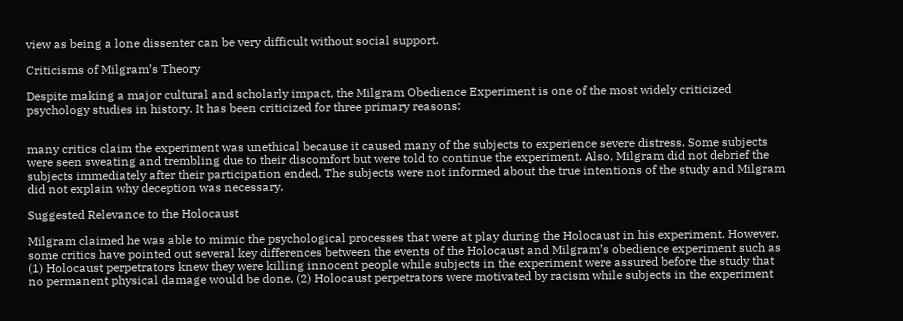view as being a lone dissenter can be very difficult without social support.

Criticisms of Milgram’s Theory

Despite making a major cultural and scholarly impact, the Milgram Obedience Experiment is one of the most widely criticized psychology studies in history. It has been criticized for three primary reasons:


many critics claim the experiment was unethical because it caused many of the subjects to experience severe distress. Some subjects were seen sweating and trembling due to their discomfort but were told to continue the experiment. Also, Milgram did not debrief the subjects immediately after their participation ended. The subjects were not informed about the true intentions of the study and Milgram did not explain why deception was necessary.

Suggested Relevance to the Holocaust

Milgram claimed he was able to mimic the psychological processes that were at play during the Holocaust in his experiment. However, some critics have pointed out several key differences between the events of the Holocaust and Milgram’s obedience experiment such as (1) Holocaust perpetrators knew they were killing innocent people while subjects in the experiment were assured before the study that no permanent physical damage would be done, (2) Holocaust perpetrators were motivated by racism while subjects in the experiment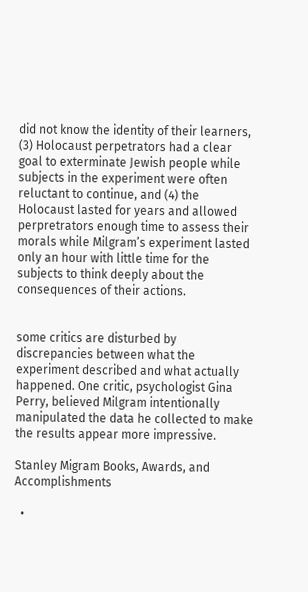did not know the identity of their learners, (3) Holocaust perpetrators had a clear goal to exterminate Jewish people while subjects in the experiment were often reluctant to continue, and (4) the Holocaust lasted for years and allowed perpretrators enough time to assess their morals while Milgram’s experiment lasted only an hour with little time for the subjects to think deeply about the consequences of their actions.


some critics are disturbed by discrepancies between what the experiment described and what actually happened. One critic, psychologist Gina Perry, believed Milgram intentionally manipulated the data he collected to make the results appear more impressive.

Stanley Migram Books, Awards, and Accomplishments

  •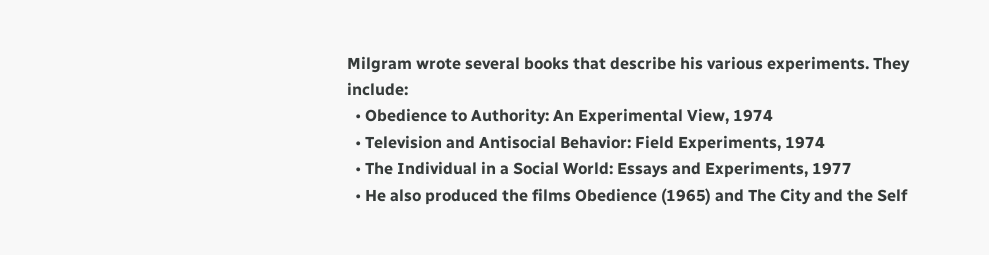Milgram wrote several books that describe his various experiments. They include:
  • Obedience to Authority: An Experimental View, 1974
  • Television and Antisocial Behavior: Field Experiments, 1974
  • The Individual in a Social World: Essays and Experiments, 1977
  • He also produced the films Obedience (1965) and The City and the Self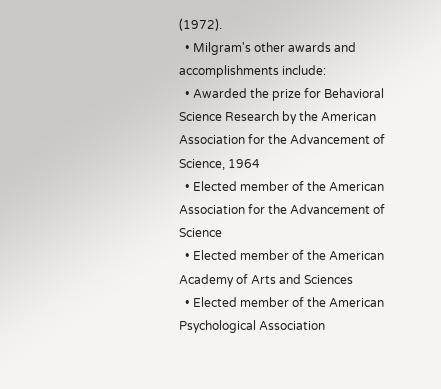(1972).
  • Milgram's other awards and accomplishments include:
  • Awarded the prize for Behavioral Science Research by the American Association for the Advancement of Science, 1964
  • Elected member of the American Association for the Advancement of Science
  • Elected member of the American Academy of Arts and Sciences
  • Elected member of the American Psychological Association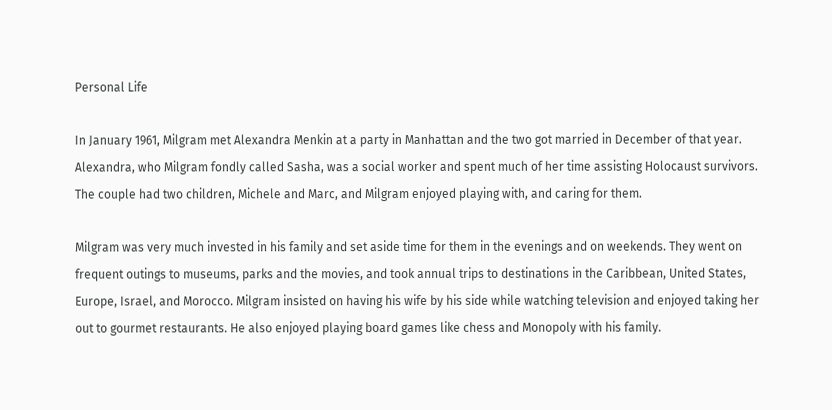Personal Life

In January 1961, Milgram met Alexandra Menkin at a party in Manhattan and the two got married in December of that year. Alexandra, who Milgram fondly called Sasha, was a social worker and spent much of her time assisting Holocaust survivors. The couple had two children, Michele and Marc, and Milgram enjoyed playing with, and caring for them.

Milgram was very much invested in his family and set aside time for them in the evenings and on weekends. They went on frequent outings to museums, parks and the movies, and took annual trips to destinations in the Caribbean, United States, Europe, Israel, and Morocco. Milgram insisted on having his wife by his side while watching television and enjoyed taking her out to gourmet restaurants. He also enjoyed playing board games like chess and Monopoly with his family.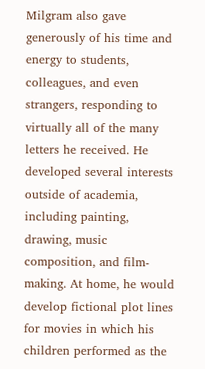Milgram also gave generously of his time and energy to students, colleagues, and even strangers, responding to virtually all of the many letters he received. He developed several interests outside of academia, including painting, drawing, music composition, and film-making. At home, he would develop fictional plot lines for movies in which his children performed as the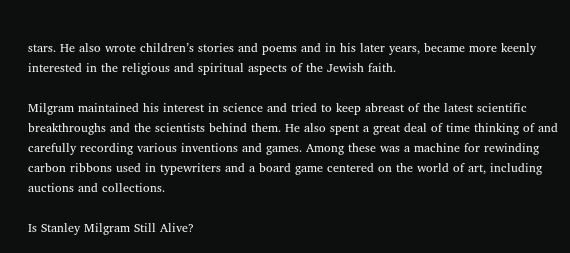stars. He also wrote children’s stories and poems and in his later years, became more keenly interested in the religious and spiritual aspects of the Jewish faith.

Milgram maintained his interest in science and tried to keep abreast of the latest scientific breakthroughs and the scientists behind them. He also spent a great deal of time thinking of and carefully recording various inventions and games. Among these was a machine for rewinding carbon ribbons used in typewriters and a board game centered on the world of art, including auctions and collections.

Is Stanley Milgram Still Alive?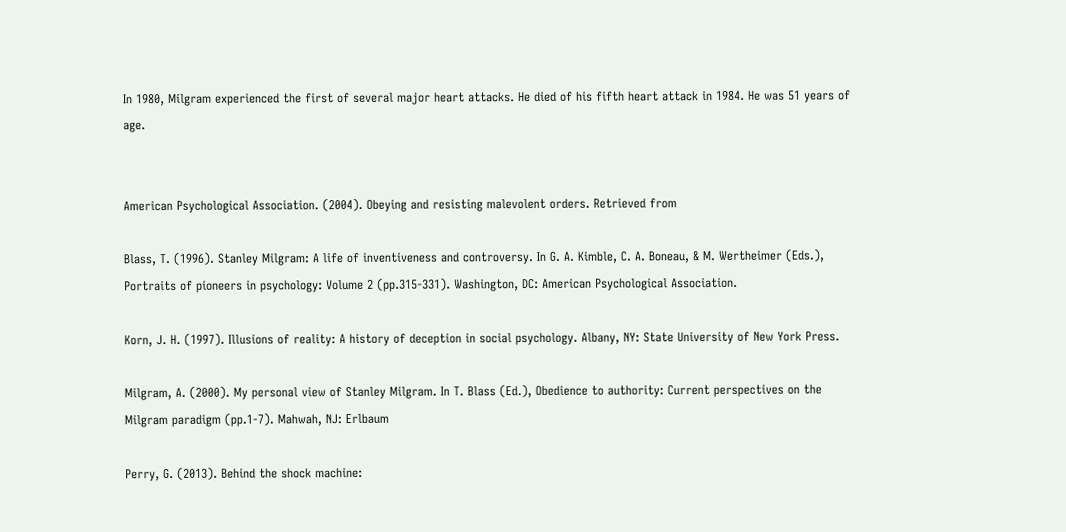In 1980, Milgram experienced the first of several major heart attacks. He died of his fifth heart attack in 1984. He was 51 years of age.


American Psychological Association. (2004). Obeying and resisting malevolent orders. Retrieved from

Blass, T. (1996). Stanley Milgram: A life of inventiveness and controversy. In G. A. Kimble, C. A. Boneau, & M. Wertheimer (Eds.), Portraits of pioneers in psychology: Volume 2 (pp.315-331). Washington, DC: American Psychological Association.

Korn, J. H. (1997). Illusions of reality: A history of deception in social psychology. Albany, NY: State University of New York Press.

Milgram, A. (2000). My personal view of Stanley Milgram. In T. Blass (Ed.), Obedience to authority: Current perspectives on the Milgram paradigm (pp.1-7). Mahwah, NJ: Erlbaum

Perry, G. (2013). Behind the shock machine: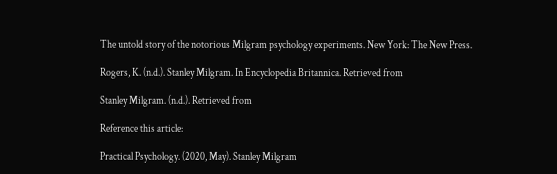The untold story of the notorious Milgram psychology experiments. New York: The New Press.

Rogers, K. (n.d.). Stanley Milgram. In Encyclopedia Britannica. Retrieved from

Stanley Milgram. (n.d.). Retrieved from

Reference this article:

Practical Psychology. (2020, May). Stanley Milgram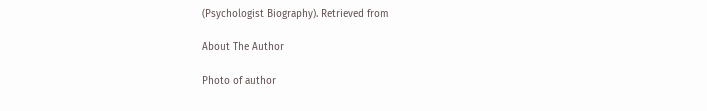(Psychologist Biography). Retrieved from

About The Author

Photo of author